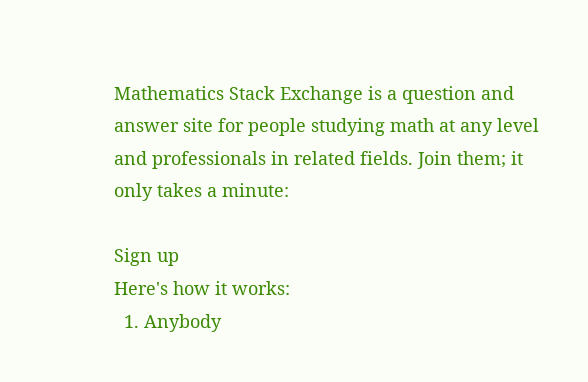Mathematics Stack Exchange is a question and answer site for people studying math at any level and professionals in related fields. Join them; it only takes a minute:

Sign up
Here's how it works:
  1. Anybody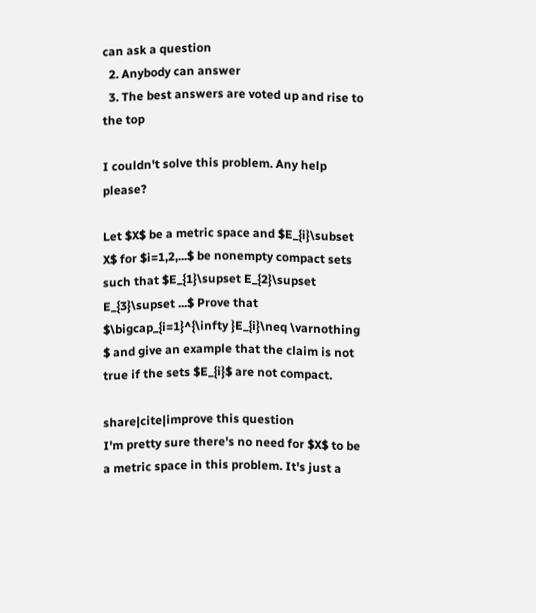can ask a question
  2. Anybody can answer
  3. The best answers are voted up and rise to the top

I couldn't solve this problem. Any help please?

Let $X$ be a metric space and $E_{i}\subset X$ for $i=1,2,...$ be nonempty compact sets such that $E_{1}\supset E_{2}\supset E_{3}\supset ...$ Prove that $\bigcap_{i=1}^{\infty }E_{i}\neq \varnothing $ and give an example that the claim is not true if the sets $E_{i}$ are not compact.

share|cite|improve this question
I'm pretty sure there's no need for $X$ to be a metric space in this problem. It's just a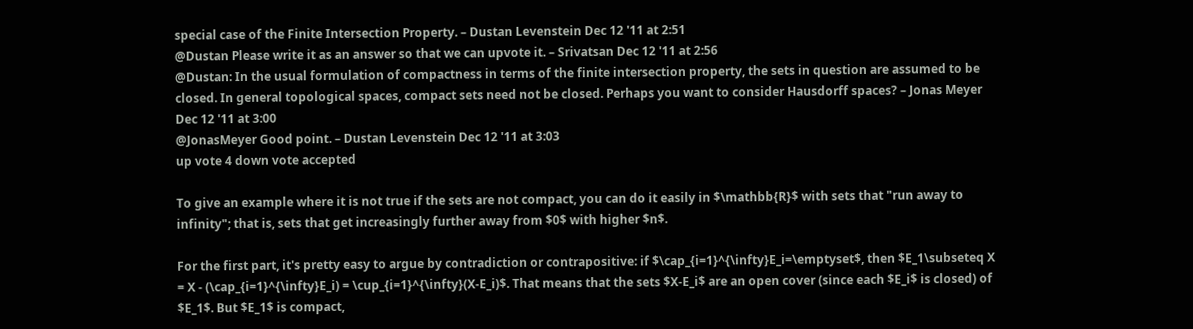special case of the Finite Intersection Property. – Dustan Levenstein Dec 12 '11 at 2:51
@Dustan Please write it as an answer so that we can upvote it. – Srivatsan Dec 12 '11 at 2:56
@Dustan: In the usual formulation of compactness in terms of the finite intersection property, the sets in question are assumed to be closed. In general topological spaces, compact sets need not be closed. Perhaps you want to consider Hausdorff spaces? – Jonas Meyer Dec 12 '11 at 3:00
@JonasMeyer Good point. – Dustan Levenstein Dec 12 '11 at 3:03
up vote 4 down vote accepted

To give an example where it is not true if the sets are not compact, you can do it easily in $\mathbb{R}$ with sets that "run away to infinity"; that is, sets that get increasingly further away from $0$ with higher $n$.

For the first part, it's pretty easy to argue by contradiction or contrapositive: if $\cap_{i=1}^{\infty}E_i=\emptyset$, then $E_1\subseteq X = X - (\cap_{i=1}^{\infty}E_i) = \cup_{i=1}^{\infty}(X-E_i)$. That means that the sets $X-E_i$ are an open cover (since each $E_i$ is closed) of $E_1$. But $E_1$ is compact,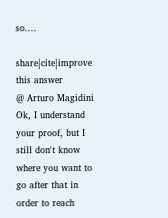so....

share|cite|improve this answer
@ Arturo Magidini Ok, I understand your proof, but I still don't know where you want to go after that in order to reach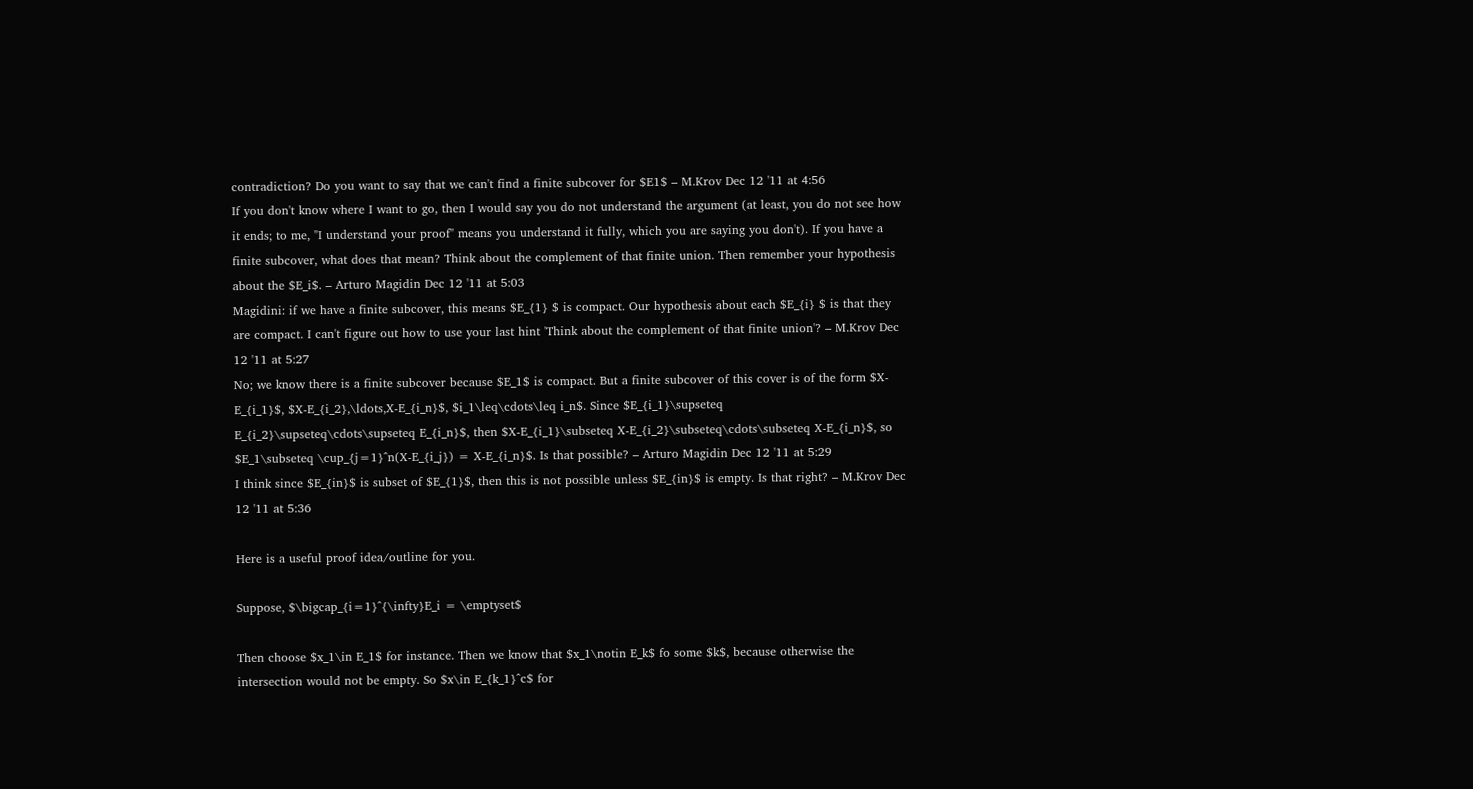contradiction? Do you want to say that we can't find a finite subcover for $E1$ – M.Krov Dec 12 '11 at 4:56
If you don't know where I want to go, then I would say you do not understand the argument (at least, you do not see how it ends; to me, "I understand your proof" means you understand it fully, which you are saying you don't). If you have a finite subcover, what does that mean? Think about the complement of that finite union. Then remember your hypothesis about the $E_i$. – Arturo Magidin Dec 12 '11 at 5:03
Magidini: if we have a finite subcover, this means $E_{1} $ is compact. Our hypothesis about each $E_{i} $ is that they are compact. I can't figure out how to use your last hint 'Think about the complement of that finite union'? – M.Krov Dec 12 '11 at 5:27
No; we know there is a finite subcover because $E_1$ is compact. But a finite subcover of this cover is of the form $X-E_{i_1}$, $X-E_{i_2},\ldots,X-E_{i_n}$, $i_1\leq\cdots\leq i_n$. Since $E_{i_1}\supseteq E_{i_2}\supseteq\cdots\supseteq E_{i_n}$, then $X-E_{i_1}\subseteq X-E_{i_2}\subseteq\cdots\subseteq X-E_{i_n}$, so $E_1\subseteq \cup_{j=1}^n(X-E_{i_j}) = X-E_{i_n}$. Is that possible? – Arturo Magidin Dec 12 '11 at 5:29
I think since $E_{in}$ is subset of $E_{1}$, then this is not possible unless $E_{in}$ is empty. Is that right? – M.Krov Dec 12 '11 at 5:36

Here is a useful proof idea/outline for you.

Suppose, $\bigcap_{i=1}^{\infty}E_i = \emptyset$

Then choose $x_1\in E_1$ for instance. Then we know that $x_1\notin E_k$ fo some $k$, because otherwise the intersection would not be empty. So $x\in E_{k_1}^c$ for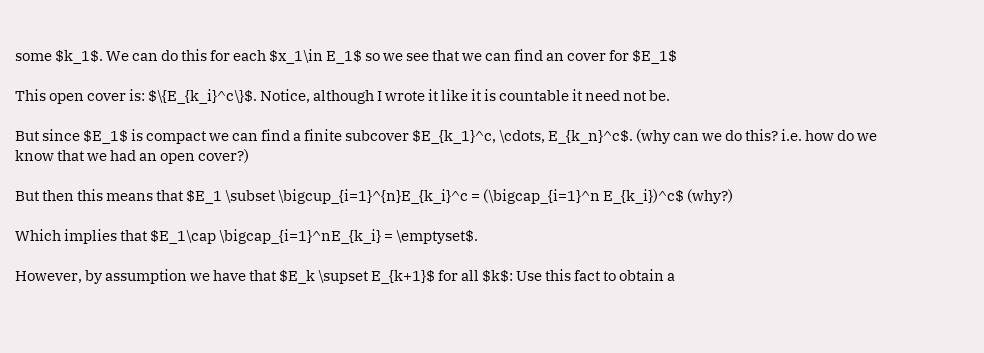some $k_1$. We can do this for each $x_1\in E_1$ so we see that we can find an cover for $E_1$

This open cover is: $\{E_{k_i}^c\}$. Notice, although I wrote it like it is countable it need not be.

But since $E_1$ is compact we can find a finite subcover $E_{k_1}^c, \cdots, E_{k_n}^c$. (why can we do this? i.e. how do we know that we had an open cover?)

But then this means that $E_1 \subset \bigcup_{i=1}^{n}E_{k_i}^c = (\bigcap_{i=1}^n E_{k_i})^c$ (why?)

Which implies that $E_1\cap \bigcap_{i=1}^nE_{k_i} = \emptyset$.

However, by assumption we have that $E_k \supset E_{k+1}$ for all $k$: Use this fact to obtain a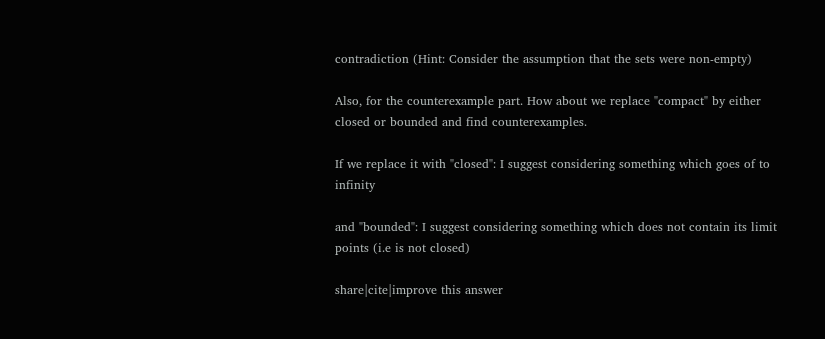contradiction (Hint: Consider the assumption that the sets were non-empty)

Also, for the counterexample part. How about we replace "compact" by either closed or bounded and find counterexamples.

If we replace it with "closed": I suggest considering something which goes of to infinity

and "bounded": I suggest considering something which does not contain its limit points (i.e is not closed)

share|cite|improve this answer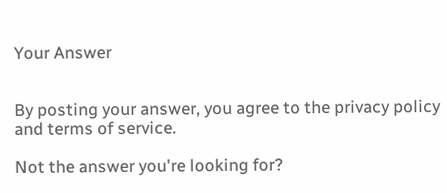Your Answer


By posting your answer, you agree to the privacy policy and terms of service.

Not the answer you're looking for?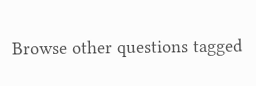Browse other questions tagged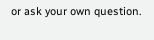or ask your own question.